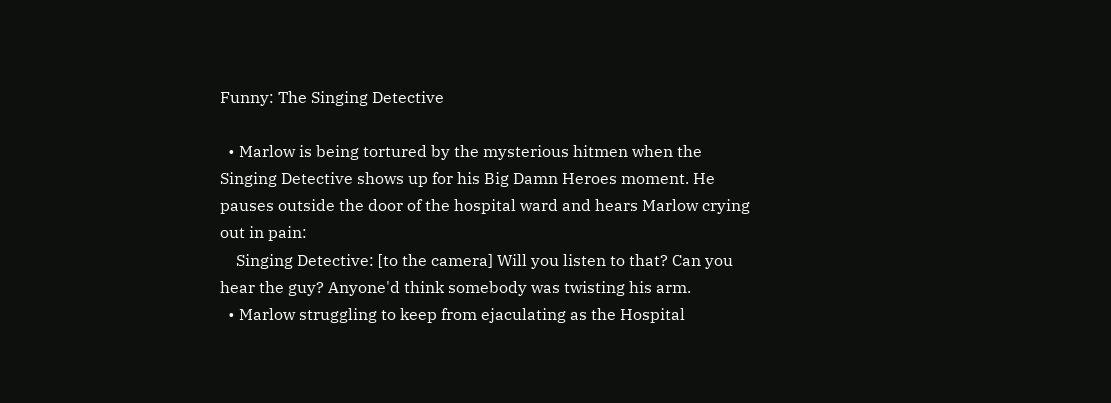Funny: The Singing Detective

  • Marlow is being tortured by the mysterious hitmen when the Singing Detective shows up for his Big Damn Heroes moment. He pauses outside the door of the hospital ward and hears Marlow crying out in pain:
    Singing Detective: [to the camera] Will you listen to that? Can you hear the guy? Anyone'd think somebody was twisting his arm.
  • Marlow struggling to keep from ejaculating as the Hospital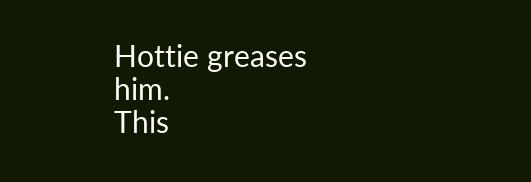Hottie greases him.
This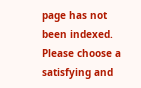page has not been indexed. Please choose a satisfying and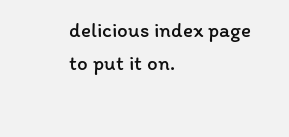delicious index page to put it on.